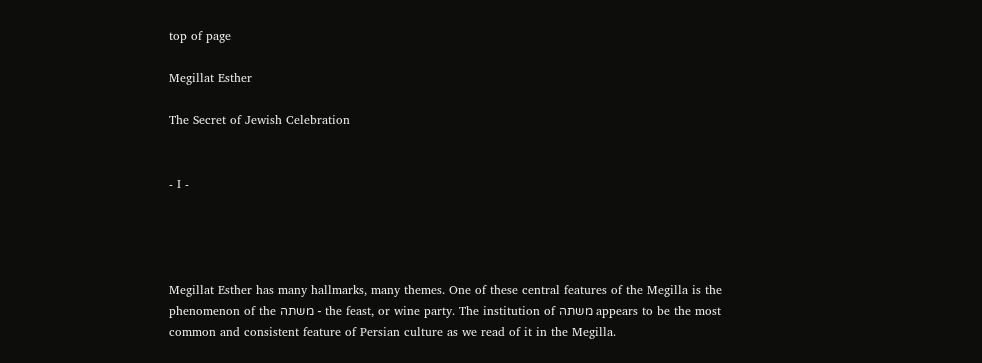top of page

Megillat Esther

The Secret of Jewish Celebration


- I -




Megillat Esther has many hallmarks, many themes. One of these central features of the Megilla is the phenomenon of the משתה - the feast, or wine party. The institution of משתה appears to be the most common and consistent feature of Persian culture as we read of it in the Megilla.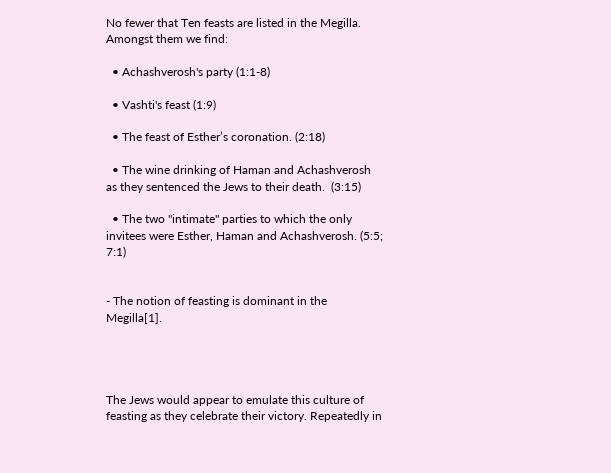No fewer that Ten feasts are listed in the Megilla. Amongst them we find:

  • Achashverosh's party (1:1-8)

  • Vashti's feast (1:9)

  • The feast of Esther’s coronation. (2:18)

  • The wine drinking of Haman and Achashverosh as they sentenced the Jews to their death.  (3:15)

  • The two "intimate" parties to which the only invitees were Esther, Haman and Achashverosh. (5:5; 7:1)


- The notion of feasting is dominant in the Megilla[1].




The Jews would appear to emulate this culture of feasting as they celebrate their victory. Repeatedly in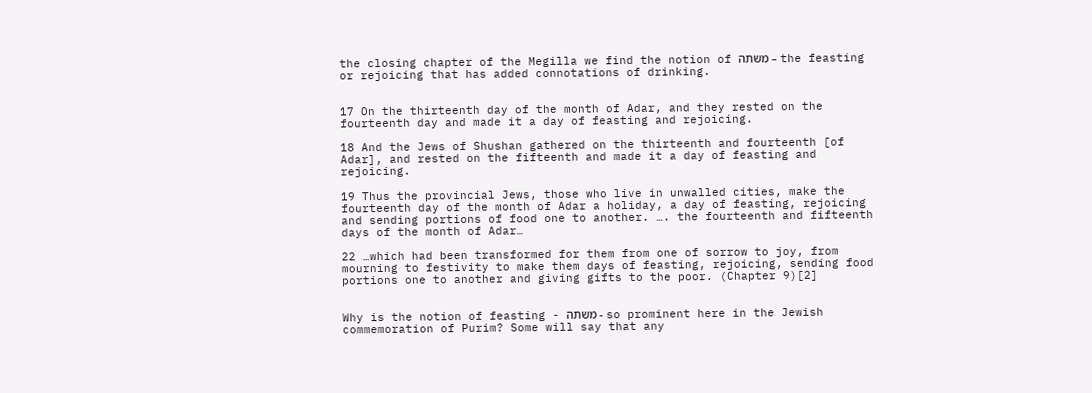the closing chapter of the Megilla we find the notion of משתה – the feasting or rejoicing that has added connotations of drinking.


17 On the thirteenth day of the month of Adar, and they rested on the fourteenth day and made it a day of feasting and rejoicing.

18 And the Jews of Shushan gathered on the thirteenth and fourteenth [of Adar], and rested on the fifteenth and made it a day of feasting and rejoicing.

19 Thus the provincial Jews, those who live in unwalled cities, make the fourteenth day of the month of Adar a holiday, a day of feasting, rejoicing and sending portions of food one to another. …. the fourteenth and fifteenth days of the month of Adar…

22 …which had been transformed for them from one of sorrow to joy, from mourning to festivity to make them days of feasting, rejoicing, sending food portions one to another and giving gifts to the poor. (Chapter 9)[2]


Why is the notion of feasting - משתה - so prominent here in the Jewish commemoration of Purim? Some will say that any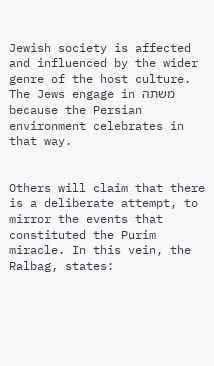Jewish society is affected and influenced by the wider genre of the host culture. The Jews engage in משתה because the Persian environment celebrates in that way.


Others will claim that there is a deliberate attempt, to mirror the events that constituted the Purim miracle. In this vein, the Ralbag, states: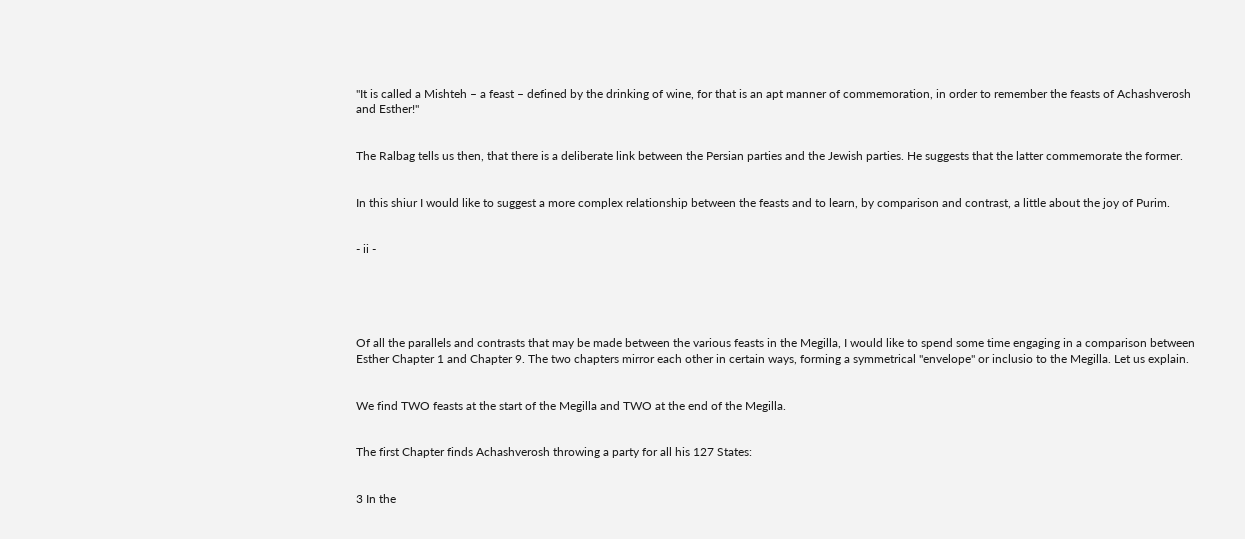"It is called a Mishteh – a feast – defined by the drinking of wine, for that is an apt manner of commemoration, in order to remember the feasts of Achashverosh and Esther!"


The Ralbag tells us then, that there is a deliberate link between the Persian parties and the Jewish parties. He suggests that the latter commemorate the former.


In this shiur I would like to suggest a more complex relationship between the feasts and to learn, by comparison and contrast, a little about the joy of Purim.


- ii -





Of all the parallels and contrasts that may be made between the various feasts in the Megilla, I would like to spend some time engaging in a comparison between Esther Chapter 1 and Chapter 9. The two chapters mirror each other in certain ways, forming a symmetrical "envelope" or inclusio to the Megilla. Let us explain.


We find TWO feasts at the start of the Megilla and TWO at the end of the Megilla.


The first Chapter finds Achashverosh throwing a party for all his 127 States:


3 In the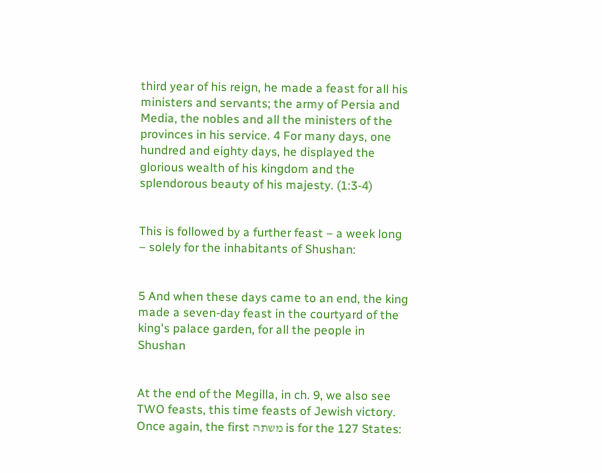third year of his reign, he made a feast for all his ministers and servants; the army of Persia and Media, the nobles and all the ministers of the provinces in his service. 4 For many days, one hundred and eighty days, he displayed the glorious wealth of his kingdom and the splendorous beauty of his majesty. (1:3-4)


This is followed by a further feast – a week long – solely for the inhabitants of Shushan:


5 And when these days came to an end, the king made a seven-day feast in the courtyard of the king's palace garden, for all the people in Shushan


At the end of the Megilla, in ch. 9, we also see TWO feasts, this time feasts of Jewish victory. Once again, the first משתה is for the 127 States: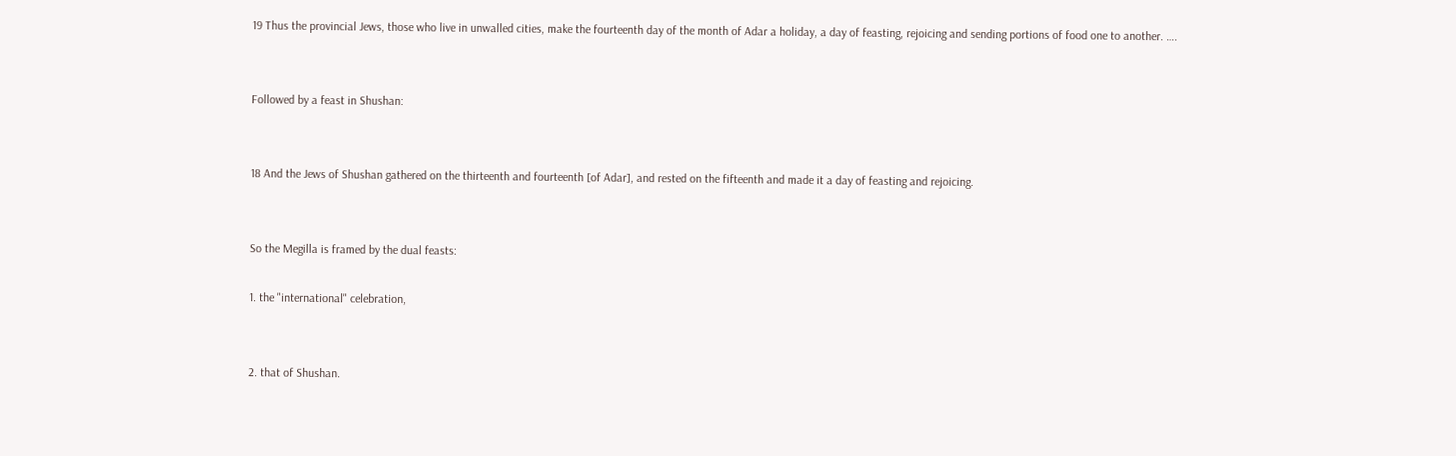19 Thus the provincial Jews, those who live in unwalled cities, make the fourteenth day of the month of Adar a holiday, a day of feasting, rejoicing and sending portions of food one to another. ….


Followed by a feast in Shushan:


18 And the Jews of Shushan gathered on the thirteenth and fourteenth [of Adar], and rested on the fifteenth and made it a day of feasting and rejoicing.


So the Megilla is framed by the dual feasts:

1. the "international" celebration,


2. that of Shushan.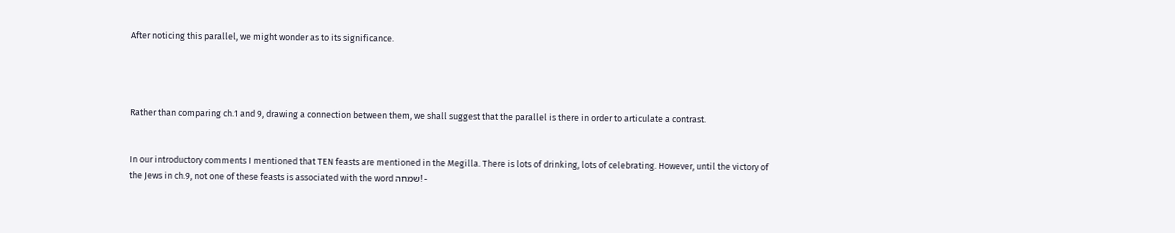After noticing this parallel, we might wonder as to its significance.




Rather than comparing ch.1 and 9, drawing a connection between them, we shall suggest that the parallel is there in order to articulate a contrast.


In our introductory comments I mentioned that TEN feasts are mentioned in the Megilla. There is lots of drinking, lots of celebrating. However, until the victory of the Jews in ch.9, not one of these feasts is associated with the word שמחה! -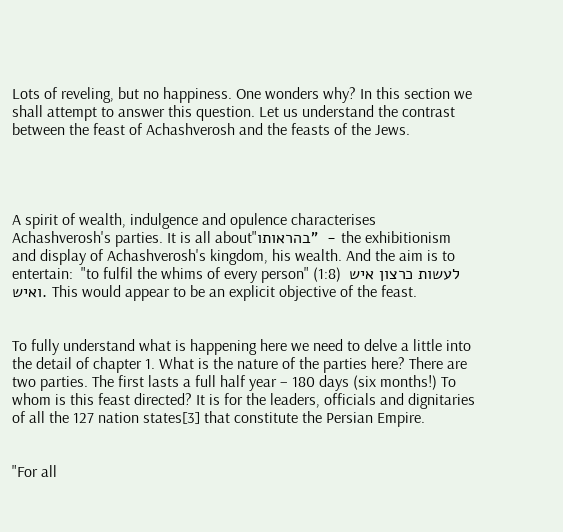Lots of reveling, but no happiness. One wonders why? In this section we shall attempt to answer this question. Let us understand the contrast between the feast of Achashverosh and the feasts of the Jews.




A spirit of wealth, indulgence and opulence characterises Achashverosh's parties. It is all about"בהראותו"  - the exhibitionism and display of Achashverosh's kingdom, his wealth. And the aim is to entertain:  "to fulfil the whims of every person" (1:8)  לעשות כרצון איש ואיש. This would appear to be an explicit objective of the feast.


To fully understand what is happening here we need to delve a little into the detail of chapter 1. What is the nature of the parties here? There are two parties. The first lasts a full half year – 180 days (six months!) To whom is this feast directed? It is for the leaders, officials and dignitaries of all the 127 nation states[3] that constitute the Persian Empire.


"For all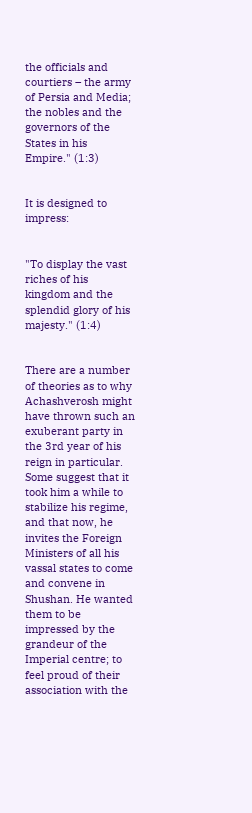the officials and courtiers – the army of Persia and Media; the nobles and the governors of the States in his Empire." (1:3)


It is designed to impress:


"To display the vast riches of his kingdom and the splendid glory of his majesty." (1:4)


There are a number of theories as to why Achashverosh might have thrown such an exuberant party in the 3rd year of his reign in particular. Some suggest that it took him a while to stabilize his regime, and that now, he invites the Foreign Ministers of all his vassal states to come and convene in Shushan. He wanted them to be impressed by the grandeur of the Imperial centre; to feel proud of their association with the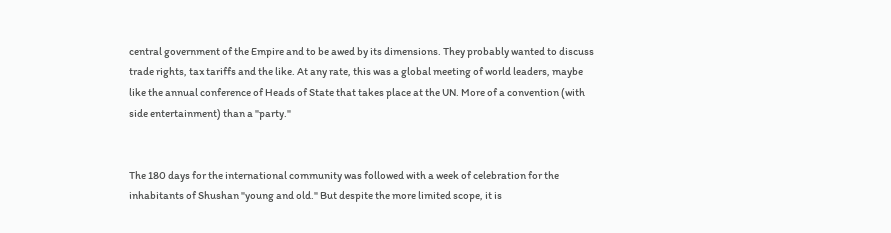central government of the Empire and to be awed by its dimensions. They probably wanted to discuss trade rights, tax tariffs and the like. At any rate, this was a global meeting of world leaders, maybe like the annual conference of Heads of State that takes place at the UN. More of a convention (with side entertainment) than a "party."


The 180 days for the international community was followed with a week of celebration for the inhabitants of Shushan "young and old." But despite the more limited scope, it is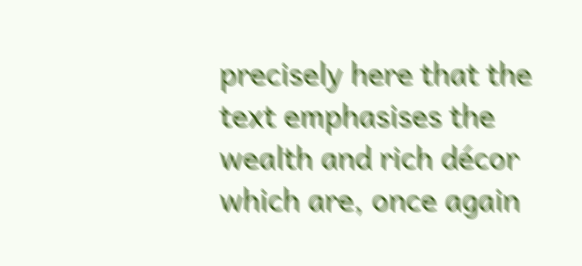precisely here that the text emphasises the wealth and rich décor which are, once again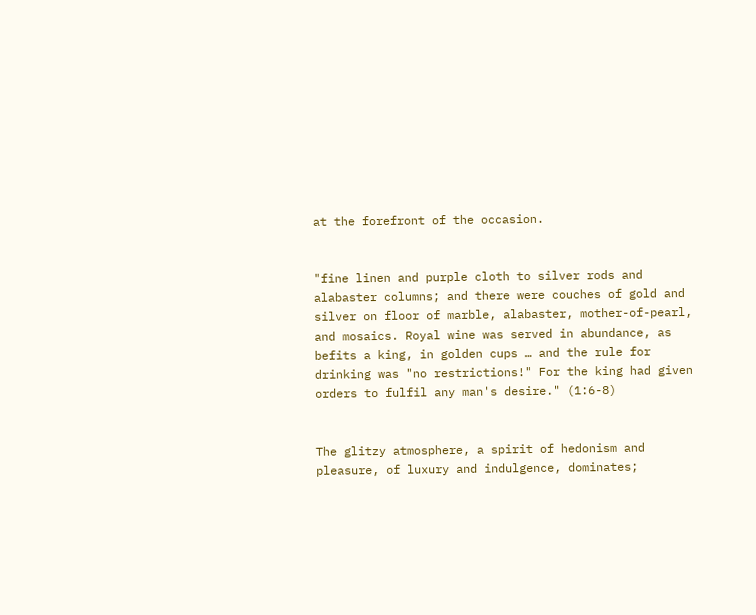at the forefront of the occasion.


"fine linen and purple cloth to silver rods and alabaster columns; and there were couches of gold and silver on floor of marble, alabaster, mother-of-pearl, and mosaics. Royal wine was served in abundance, as befits a king, in golden cups … and the rule for drinking was "no restrictions!" For the king had given orders to fulfil any man's desire." (1:6-8)


The glitzy atmosphere, a spirit of hedonism and pleasure, of luxury and indulgence, dominates;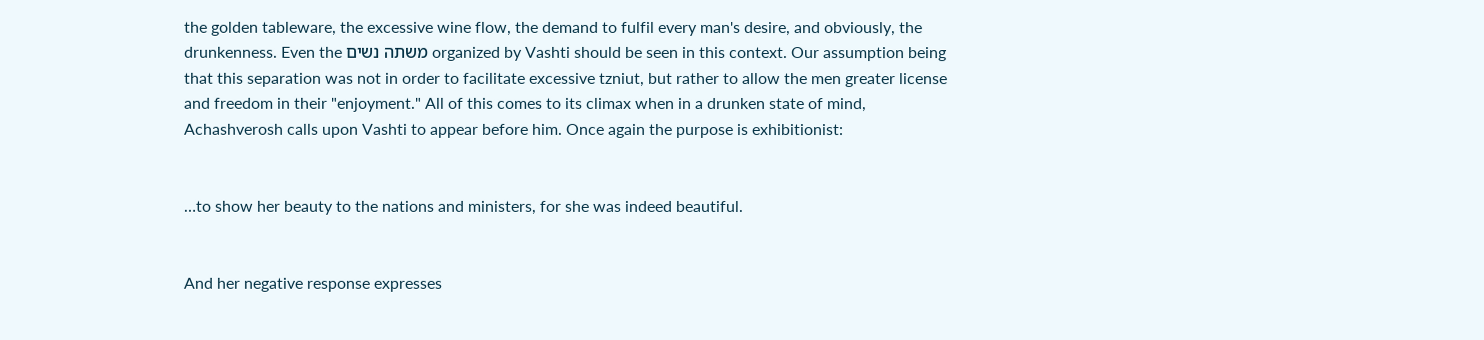the golden tableware, the excessive wine flow, the demand to fulfil every man's desire, and obviously, the drunkenness. Even the משתה נשים organized by Vashti should be seen in this context. Our assumption being that this separation was not in order to facilitate excessive tzniut, but rather to allow the men greater license and freedom in their "enjoyment." All of this comes to its climax when in a drunken state of mind, Achashverosh calls upon Vashti to appear before him. Once again the purpose is exhibitionist:


…to show her beauty to the nations and ministers, for she was indeed beautiful.


And her negative response expresses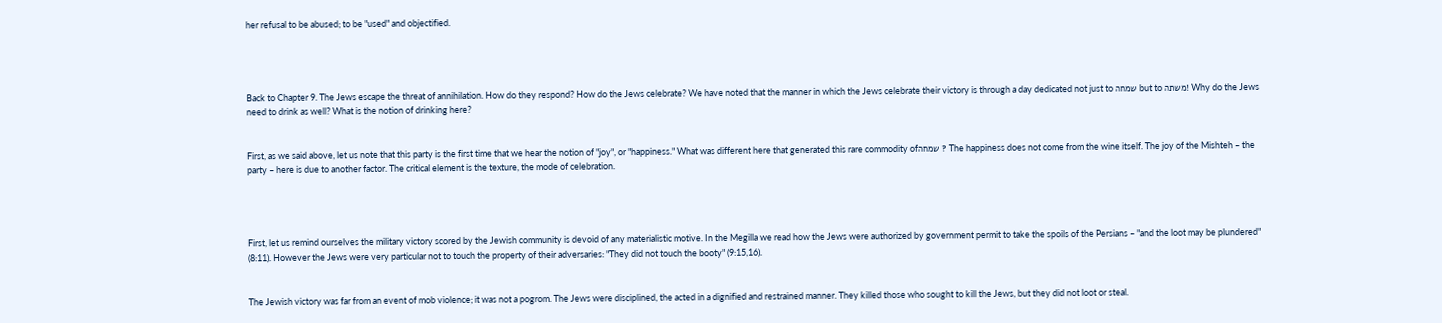her refusal to be abused; to be "used" and objectified.




Back to Chapter 9. The Jews escape the threat of annihilation. How do they respond? How do the Jews celebrate? We have noted that the manner in which the Jews celebrate their victory is through a day dedicated not just to שמחה but to משתה! Why do the Jews need to drink as well? What is the notion of drinking here?


First, as we said above, let us note that this party is the first time that we hear the notion of "joy", or "happiness." What was different here that generated this rare commodity ofשמחה ? The happiness does not come from the wine itself. The joy of the Mishteh – the party – here is due to another factor. The critical element is the texture, the mode of celebration.




First, let us remind ourselves the military victory scored by the Jewish community is devoid of any materialistic motive. In the Megilla we read how the Jews were authorized by government permit to take the spoils of the Persians – "and the loot may be plundered" (8:11). However the Jews were very particular not to touch the property of their adversaries: "They did not touch the booty" (9:15,16).


The Jewish victory was far from an event of mob violence; it was not a pogrom. The Jews were disciplined, the acted in a dignified and restrained manner. They killed those who sought to kill the Jews, but they did not loot or steal.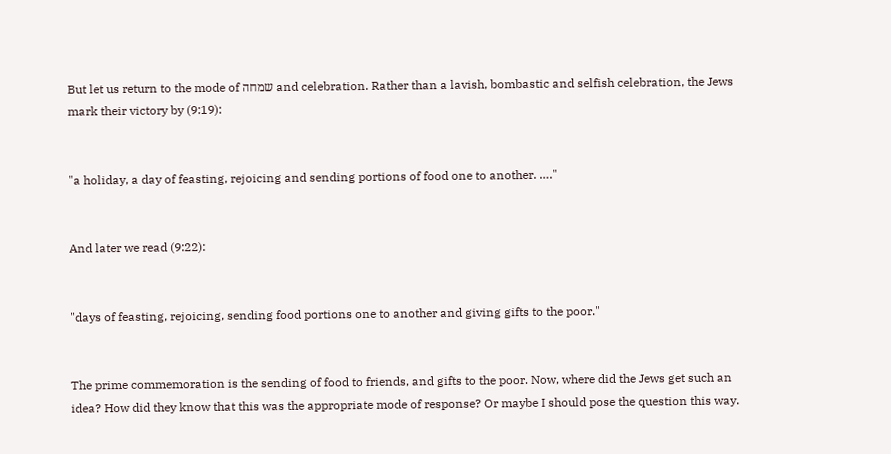But let us return to the mode of שמחה and celebration. Rather than a lavish, bombastic and selfish celebration, the Jews mark their victory by (9:19):


"a holiday, a day of feasting, rejoicing and sending portions of food one to another. …."


And later we read (9:22):


"days of feasting, rejoicing, sending food portions one to another and giving gifts to the poor."


The prime commemoration is the sending of food to friends, and gifts to the poor. Now, where did the Jews get such an idea? How did they know that this was the appropriate mode of response? Or maybe I should pose the question this way.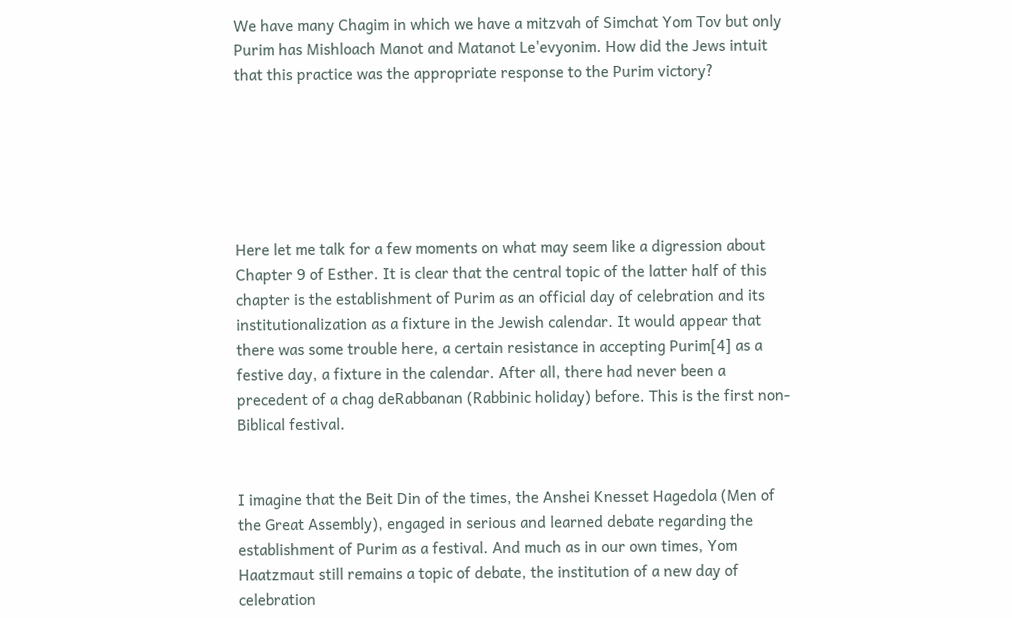We have many Chagim in which we have a mitzvah of Simchat Yom Tov but only Purim has Mishloach Manot and Matanot Le'evyonim. How did the Jews intuit that this practice was the appropriate response to the Purim victory?






Here let me talk for a few moments on what may seem like a digression about Chapter 9 of Esther. It is clear that the central topic of the latter half of this chapter is the establishment of Purim as an official day of celebration and its institutionalization as a fixture in the Jewish calendar. It would appear that there was some trouble here, a certain resistance in accepting Purim[4] as a festive day, a fixture in the calendar. After all, there had never been a precedent of a chag deRabbanan (Rabbinic holiday) before. This is the first non-Biblical festival.


I imagine that the Beit Din of the times, the Anshei Knesset Hagedola (Men of the Great Assembly), engaged in serious and learned debate regarding the establishment of Purim as a festival. And much as in our own times, Yom Haatzmaut still remains a topic of debate, the institution of a new day of celebration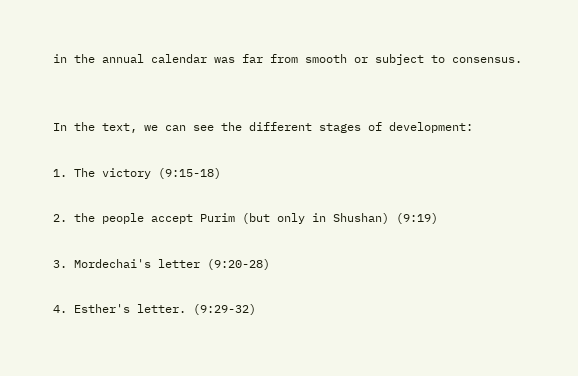in the annual calendar was far from smooth or subject to consensus.


In the text, we can see the different stages of development:

1. The victory (9:15-18)

2. the people accept Purim (but only in Shushan) (9:19)

3. Mordechai's letter (9:20-28)

4. Esther's letter. (9:29-32)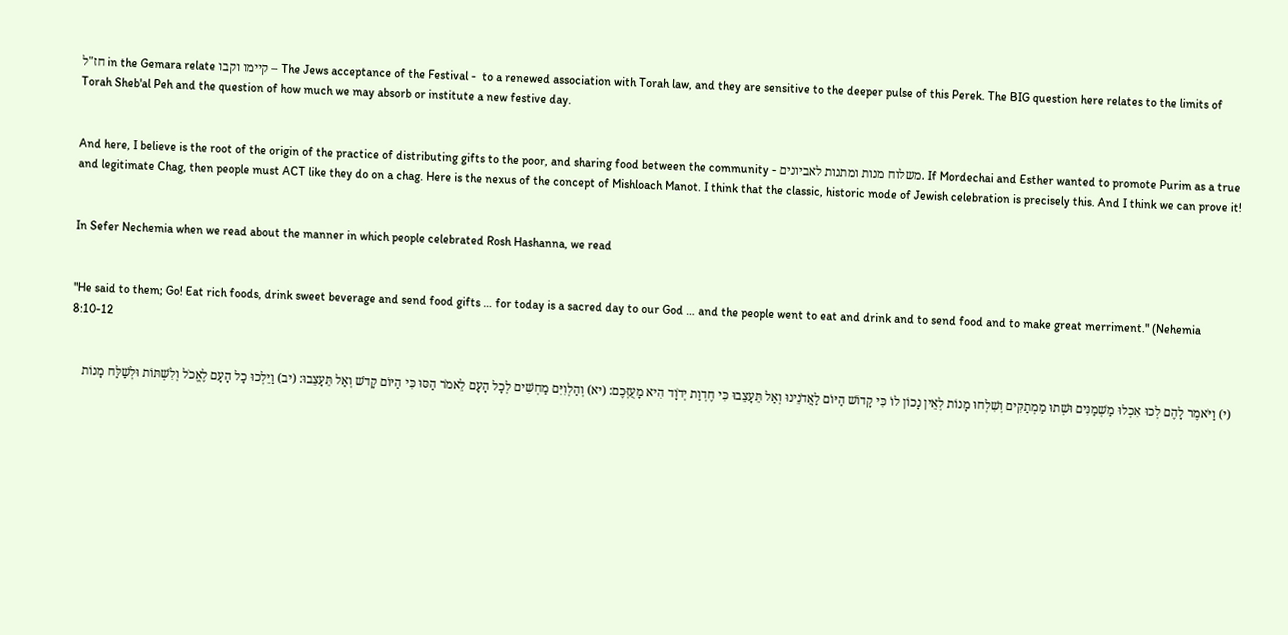חז"ל in the Gemara relate קיימו וקבו – The Jews acceptance of the Festival -  to a renewed association with Torah law, and they are sensitive to the deeper pulse of this Perek. The BIG question here relates to the limits of Torah Sheb'al Peh and the question of how much we may absorb or institute a new festive day.


And here, I believe is the root of the origin of the practice of distributing gifts to the poor, and sharing food between the community - משלוח מנות ומתנות לאביונים. If Mordechai and Esther wanted to promote Purim as a true and legitimate Chag, then people must ACT like they do on a chag. Here is the nexus of the concept of Mishloach Manot. I think that the classic, historic mode of Jewish celebration is precisely this. And I think we can prove it!


In Sefer Nechemia when we read about the manner in which people celebrated Rosh Hashanna, we read


"He said to them; Go! Eat rich foods, drink sweet beverage and send food gifts … for today is a sacred day to our God … and the people went to eat and drink and to send food and to make great merriment." (Nehemia 8:10-12


 (י) וַיֹּאמֶר לָהֶם לְכוּ אִכְלוּ מַשְׁמַנִּים וּשְׁתוּ מַמְתַקִּים וְשִׁלְחוּ מָנוֹת לְאֵין נָכוֹן לוֹ כִּי קָדוֹשׁ הַיּוֹם לַאֲדֹנֵינוּ וְאַל תֵּעָצֵבוּ כִּי חֶדְוַת יְדֹוָד הִיא מָעֻזְּכֶם: (יא) וְהַלְוִיִּם מַחְשִׁים לְכָל הָעָם לֵאמֹר הַסּוּ כִּי הַיּוֹם קָדֹשׁ וְאַל תֵּעָצֵבוּ: (יב) וַיֵּלְכוּ כָל הָעָם לֶאֱכֹל וְלִשְׁתּוֹת וּלְשַׁלַּח מָנוֹת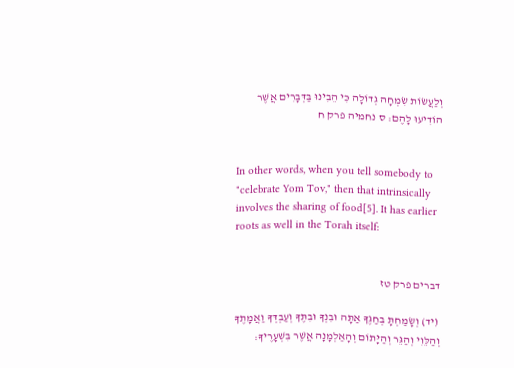וְלַעֲשׂוֹת שִׂמְחָה גְדוֹלָה כִּי הֵבִינוּ בַּדְּבָרִים אֲשֶׁר הוֹדִיעוּ לָהֶם: ס נחמיה פרק ח


In other words, when you tell somebody to "celebrate Yom Tov," then that intrinsically involves the sharing of food[5]. It has earlier roots as well in the Torah itself:


דברים פרק טז

 (יד) וְשָׂמַחְתָּ בְּחַגֶּךָ אַתָּה וּבִנְךָ וּבִתֶּךָ וְעַבְדְּךָ וַאֲמָתֶךָ וְהַלֵּוִי וְהַגֵּר וְהַיָּתוֹם וְהָאַלְמָנָה אֲשֶׁר בִּשְׁעָרֶיךָ: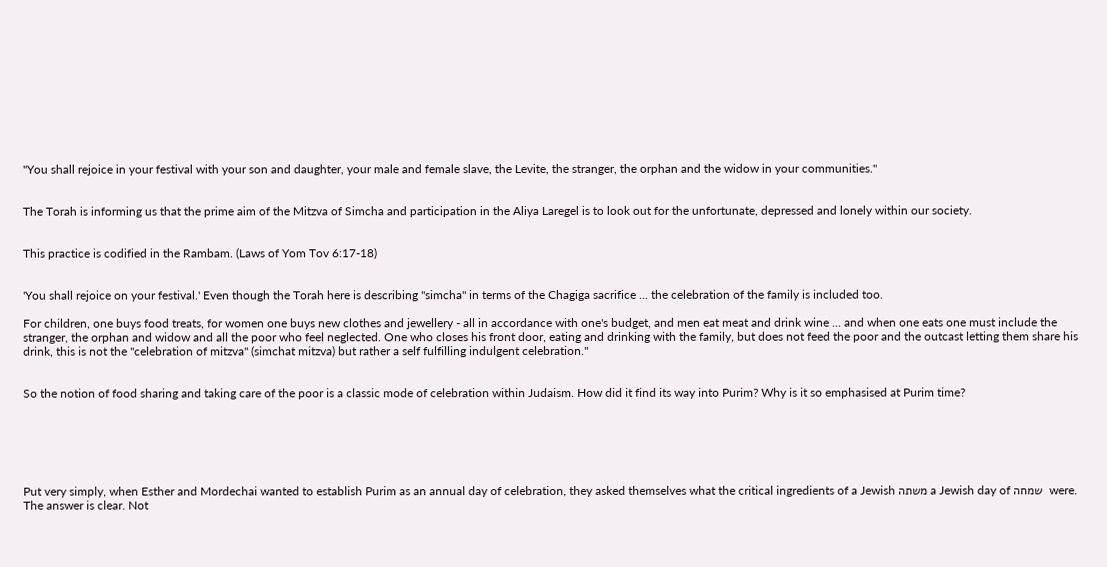"You shall rejoice in your festival with your son and daughter, your male and female slave, the Levite, the stranger, the orphan and the widow in your communities."


The Torah is informing us that the prime aim of the Mitzva of Simcha and participation in the Aliya Laregel is to look out for the unfortunate, depressed and lonely within our society.


This practice is codified in the Rambam. (Laws of Yom Tov 6:17-18)


'You shall rejoice on your festival.' Even though the Torah here is describing "simcha" in terms of the Chagiga sacrifice ... the celebration of the family is included too.

For children, one buys food treats, for women one buys new clothes and jewellery - all in accordance with one's budget, and men eat meat and drink wine ... and when one eats one must include the stranger, the orphan and widow and all the poor who feel neglected. One who closes his front door, eating and drinking with the family, but does not feed the poor and the outcast letting them share his drink, this is not the "celebration of mitzva" (simchat mitzva) but rather a self fulfilling indulgent celebration."


So the notion of food sharing and taking care of the poor is a classic mode of celebration within Judaism. How did it find its way into Purim? Why is it so emphasised at Purim time?






Put very simply, when Esther and Mordechai wanted to establish Purim as an annual day of celebration, they asked themselves what the critical ingredients of a Jewish משתה a Jewish day of שמחה  were. The answer is clear. Not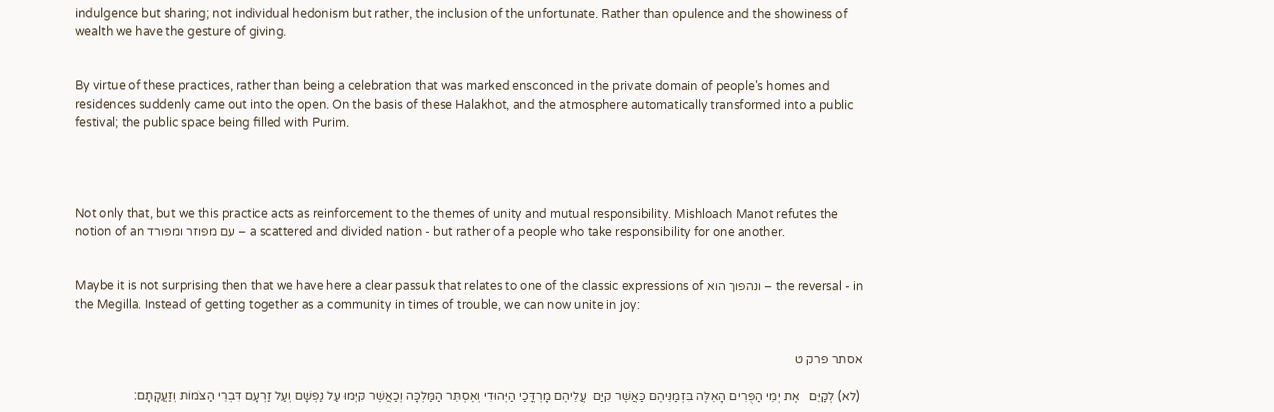indulgence but sharing; not individual hedonism but rather, the inclusion of the unfortunate. Rather than opulence and the showiness of wealth we have the gesture of giving.


By virtue of these practices, rather than being a celebration that was marked ensconced in the private domain of people's homes and residences suddenly came out into the open. On the basis of these Halakhot, and the atmosphere automatically transformed into a public festival; the public space being filled with Purim.




Not only that, but we this practice acts as reinforcement to the themes of unity and mutual responsibility. Mishloach Manot refutes the notion of an עם מפוזר ומפורד – a scattered and divided nation - but rather of a people who take responsibility for one another.


Maybe it is not surprising then that we have here a clear passuk that relates to one of the classic expressions of ונהפוך הוא – the reversal - in the Megilla. Instead of getting together as a community in times of trouble, we can now unite in joy:


אסתר פרק ט

 (לא) לְקַיֵּם   אֶת יְמֵי הַפֻּרִים הָאֵלֶּה בִּזְמַנֵּיהֶם כַּאֲשֶׁר קִיַּם  עֲלֵיהֶם מָרְדֳּכַי הַיְּהוּדִי וְאֶסְתֵּר הַמַּלְכָּה וְכַאֲשֶׁר קִיְּמוּ עַל נַפְשָׁם וְעַל זַרְעָם דִּבְרֵי הַצֹּמוֹת וְזַעֲקָתָם: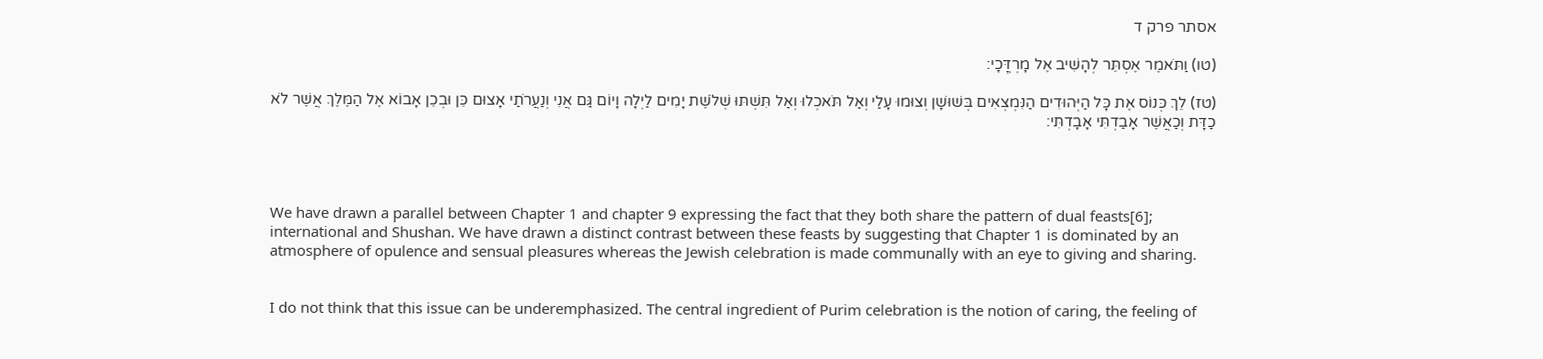אסתר פרק ד

(טו) וַתֹּאמֶר אֶסְתֵּר לְהָשִׁיב אֶל מָרְדֳּכָי:

(טז) לֵךְ כְּנוֹס אֶת כָּל הַיְּהוּדִים הַנִּמְצְאִים בְּשׁוּשָׁן וְצוּמוּ עָלַי וְאַל תֹּאכְלוּ וְאַל תִּשְׁתּוּ שְׁלֹשֶׁת יָמִים לַיְלָה וָיוֹם גַּם אֲנִי וְנַעֲרֹתַי אָצוּם כֵּן וּבְכֵן אָבוֹא אֶל הַמֶּלֶךְ אֲשֶׁר לֹא כַדָּת וְכַאֲשֶׁר אָבַדְתִּי אָבָדְתִּי:




We have drawn a parallel between Chapter 1 and chapter 9 expressing the fact that they both share the pattern of dual feasts[6]; international and Shushan. We have drawn a distinct contrast between these feasts by suggesting that Chapter 1 is dominated by an atmosphere of opulence and sensual pleasures whereas the Jewish celebration is made communally with an eye to giving and sharing.


I do not think that this issue can be underemphasized. The central ingredient of Purim celebration is the notion of caring, the feeling of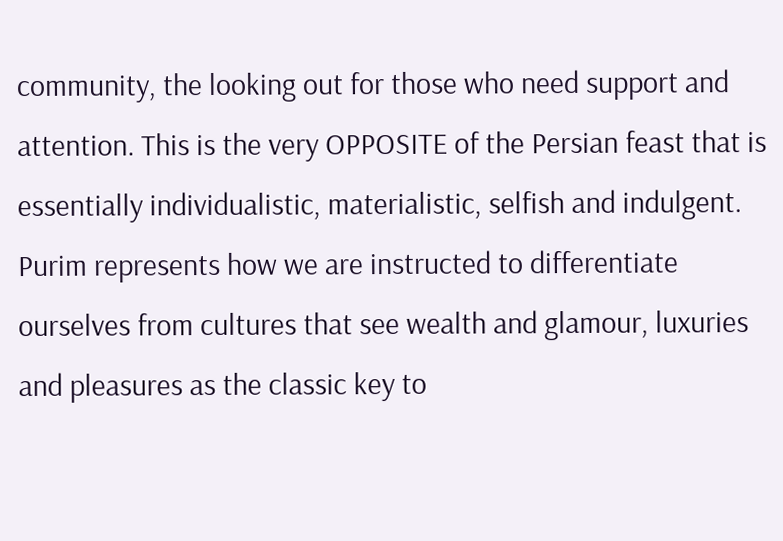community, the looking out for those who need support and attention. This is the very OPPOSITE of the Persian feast that is essentially individualistic, materialistic, selfish and indulgent. Purim represents how we are instructed to differentiate ourselves from cultures that see wealth and glamour, luxuries and pleasures as the classic key to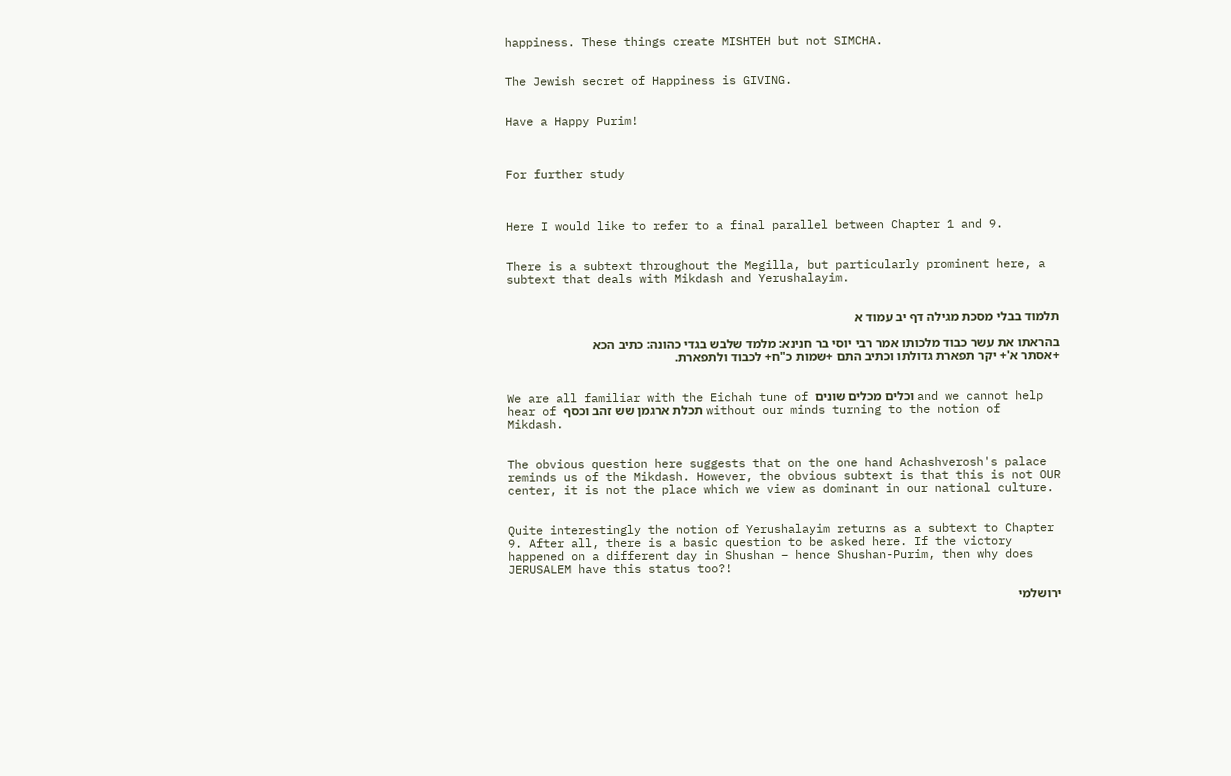happiness. These things create MISHTEH but not SIMCHA.


The Jewish secret of Happiness is GIVING.


Have a Happy Purim!



For further study



Here I would like to refer to a final parallel between Chapter 1 and 9.


There is a subtext throughout the Megilla, but particularly prominent here, a subtext that deals with Mikdash and Yerushalayim.


תלמוד בבלי מסכת מגילה דף יב עמוד א

בהראתו את עשר כבוד מלכותו אמר רבי יוסי בר חנינא: מלמד שלבש בגדי כהונה: כתיב הכא +אסתר א'+ יקר תפארת גדולתו וכתיב התם +שמות כ"ח+ לכבוד ולתפארת.


We are all familiar with the Eichah tune of וכלים מכלים שונים and we cannot help hear of תכלת ארגמן שש זהב וכסף without our minds turning to the notion of Mikdash.


The obvious question here suggests that on the one hand Achashverosh's palace reminds us of the Mikdash. However, the obvious subtext is that this is not OUR center, it is not the place which we view as dominant in our national culture.


Quite interestingly the notion of Yerushalayim returns as a subtext to Chapter 9. After all, there is a basic question to be asked here. If the victory happened on a different day in Shushan – hence Shushan-Purim, then why does JERUSALEM have this status too?!

ירושלמי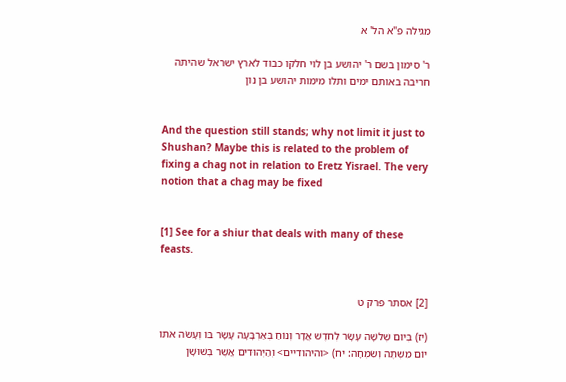מגילה פ"א הל' א

ר' סימון בשם ר' יהושע בן לוי חלקו כבוד לארץ ישראל שהיתה חריבה באותם ימים ותלו מימות יהושע בן נון


And the question still stands; why not limit it just to Shushan? Maybe this is related to the problem of fixing a chag not in relation to Eretz Yisrael. The very notion that a chag may be fixed


[1] See for a shiur that deals with many of these feasts.


[2] אסתר פרק ט

(יז) בְּיוֹם שְׁלֹשָׁה עָשָׂר לְחֹדֶשׁ אֲדָר וְנוֹחַ בְּאַרְבָּעָה עָשָׂר בּוֹ וְעָשֹׂה אֹתוֹ יוֹם מִשְׁתֶּה וְשִׂמְחָה: יח) <והיהודיים> וְהַיְּהוּדִים אֲשֶׁר בְּשׁוּשָׁן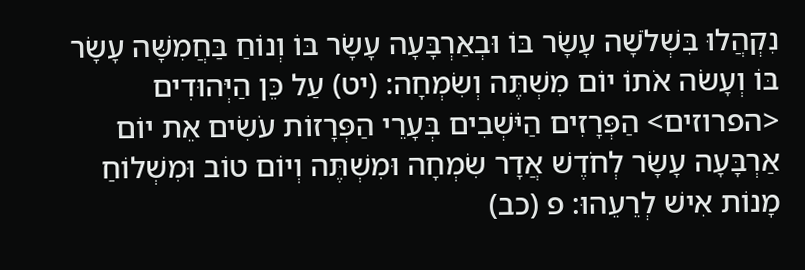נִקְהֲלוּ בִּשְׁלֹשָׁה עָשָׂר בּוֹ וּבְאַרְבָּעָה עָשָׂר בּוֹ וְנוֹחַ בַּחֲמִשָּׁה עָשָׂר בּוֹ וְעָשֹׂה אֹתוֹ יוֹם מִשְׁתֶּה וְשִׂמְחָה: (יט) עַל כֵּן הַיְּהוּדִים <הפרוזים> הַפְּרָזִים הַיֹּשְׁבִים בְּעָרֵי הַפְּרָזוֹת עֹשִׂים אֵת יוֹם אַרְבָּעָה עָשָׂר לְחֹדֶשׁ אֲדָר שִׂמְחָה וּמִשְׁתֶּה וְיוֹם טוֹב וּמִשְׁלוֹחַ מָנוֹת אִישׁ לְרֵעֵהוּ: פ (כב)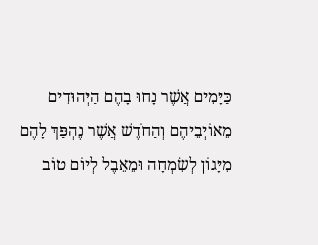כַּיָּמִים אֲשֶׁר נָחוּ בָהֶם הַיְּהוּדִים מֵאוֹיְבֵיהֶם וְהַחֹדֶשׁ אֲשֶׁר נֶהְפַּךְ לָהֶם מִיָּגוֹן לְשִׂמְחָה וּמֵאֵבֶל לְיוֹם טוֹב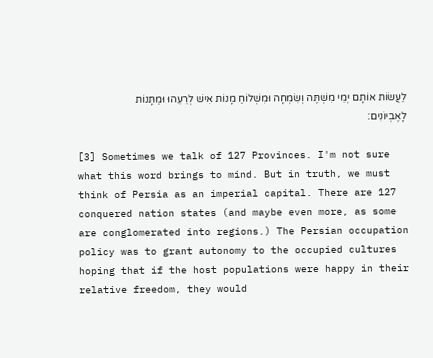לַעֲשׂוֹת אוֹתָם יְמֵי מִשְׁתֶּה וְשִׂמְחָה וּמִשְׁלוֹחַ מָנוֹת אִישׁ לְרֵעֵהוּ וּמַתָּנוֹת לָאֶבְיוֹנִים:

[3] Sometimes we talk of 127 Provinces. I'm not sure what this word brings to mind. But in truth, we must think of Persia as an imperial capital. There are 127 conquered nation states (and maybe even more, as some are conglomerated into regions.) The Persian occupation policy was to grant autonomy to the occupied cultures hoping that if the host populations were happy in their relative freedom, they would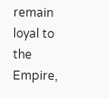remain loyal to the Empire,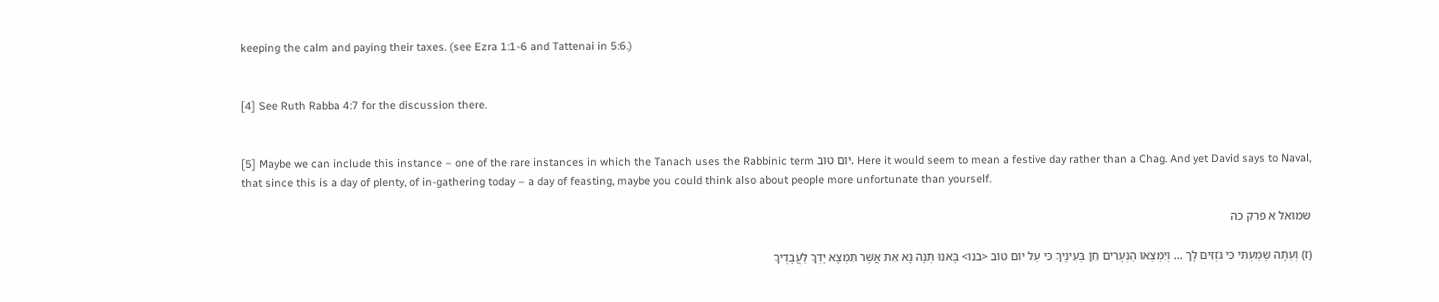keeping the calm and paying their taxes. (see Ezra 1:1-6 and Tattenai in 5:6.)


[4] See Ruth Rabba 4:7 for the discussion there.


[5] Maybe we can include this instance – one of the rare instances in which the Tanach uses the Rabbinic term יום טוב. Here it would seem to mean a festive day rather than a Chag. And yet David says to Naval, that since this is a day of plenty, of in-gathering today – a day of feasting, maybe you could think also about people more unfortunate than yourself.

שמואל א פרק כה

(ז) וְעַתָּה שָׁמַעְתִּי כִּי גֹזְזִים לָך ... וְיִמְצְאוּ הַנְּעָרִים חֵן בְּעֵינֶיךָ כִּי עַל יוֹם טוֹב <בנו> בָּאנוּ תְּנָה נָּא אֵת אֲשֶׁר תִּמְצָא יָדְךָ לַעֲבָדֶיךָ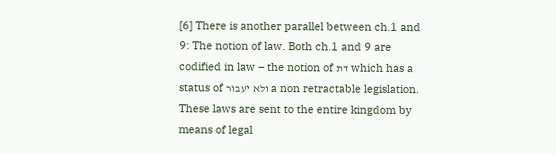[6] There is another parallel between ch.1 and 9: The notion of law. Both ch.1 and 9 are codified in law – the notion of דת which has a status of ולא יעבור a non retractable legislation.  These laws are sent to the entire kingdom by means of legal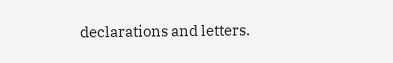declarations and letters.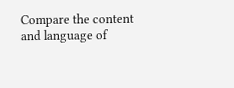Compare the content and language of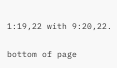1:19,22 with 9:20,22.

bottom of page